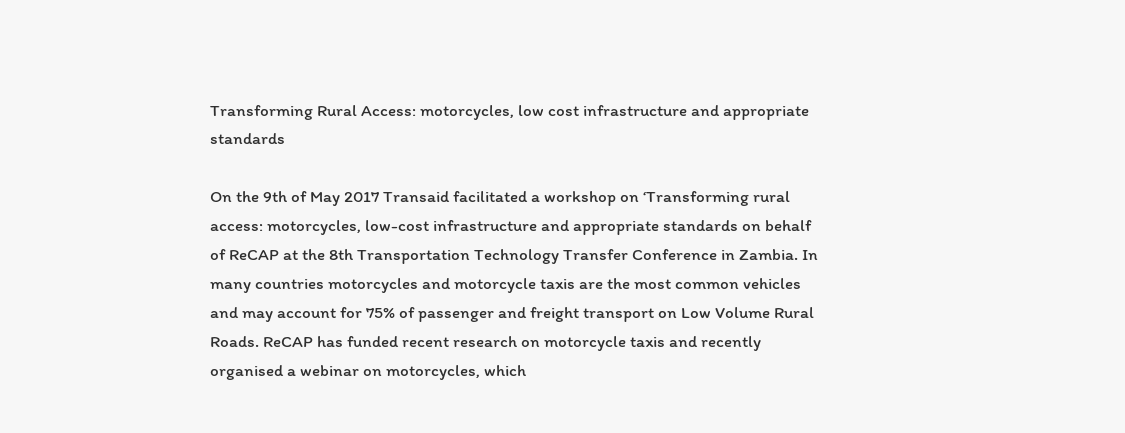Transforming Rural Access: motorcycles, low cost infrastructure and appropriate standards

On the 9th of May 2017 Transaid facilitated a workshop on ‘Transforming rural access: motorcycles, low-cost infrastructure and appropriate standards on behalf of ReCAP at the 8th Transportation Technology Transfer Conference in Zambia. In many countries motorcycles and motorcycle taxis are the most common vehicles and may account for 75% of passenger and freight transport on Low Volume Rural Roads. ReCAP has funded recent research on motorcycle taxis and recently organised a webinar on motorcycles, which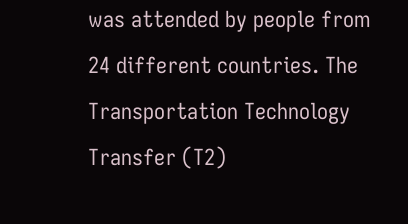was attended by people from 24 different countries. The Transportation Technology Transfer (T2)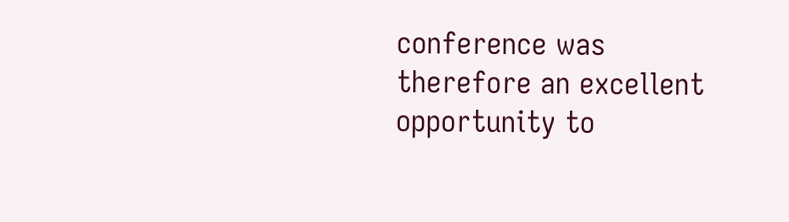conference was therefore an excellent opportunity to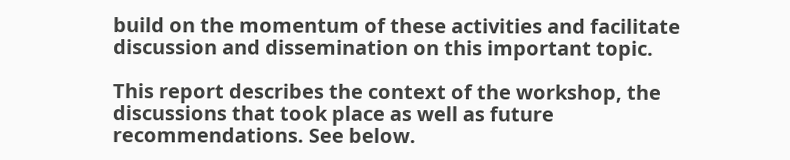build on the momentum of these activities and facilitate discussion and dissemination on this important topic.

This report describes the context of the workshop, the discussions that took place as well as future recommendations. See below.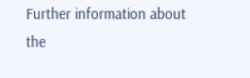Further information about the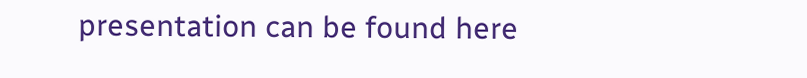presentation can be found here